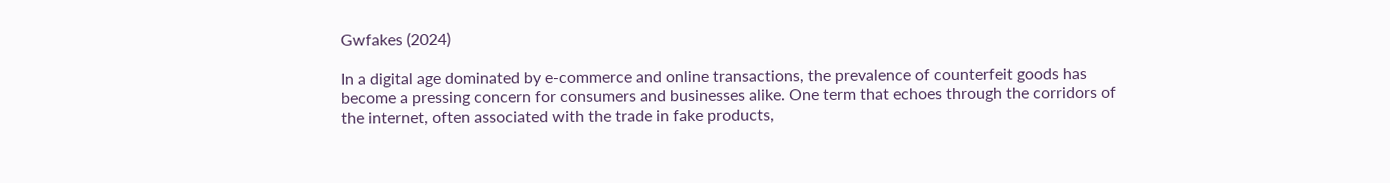Gwfakes (2024)

In a digital age dominated by e-commerce and online transactions, the prevalence of counterfeit goods has become a pressing concern for consumers and businesses alike. One term that echoes through the corridors of the internet, often associated with the trade in fake products,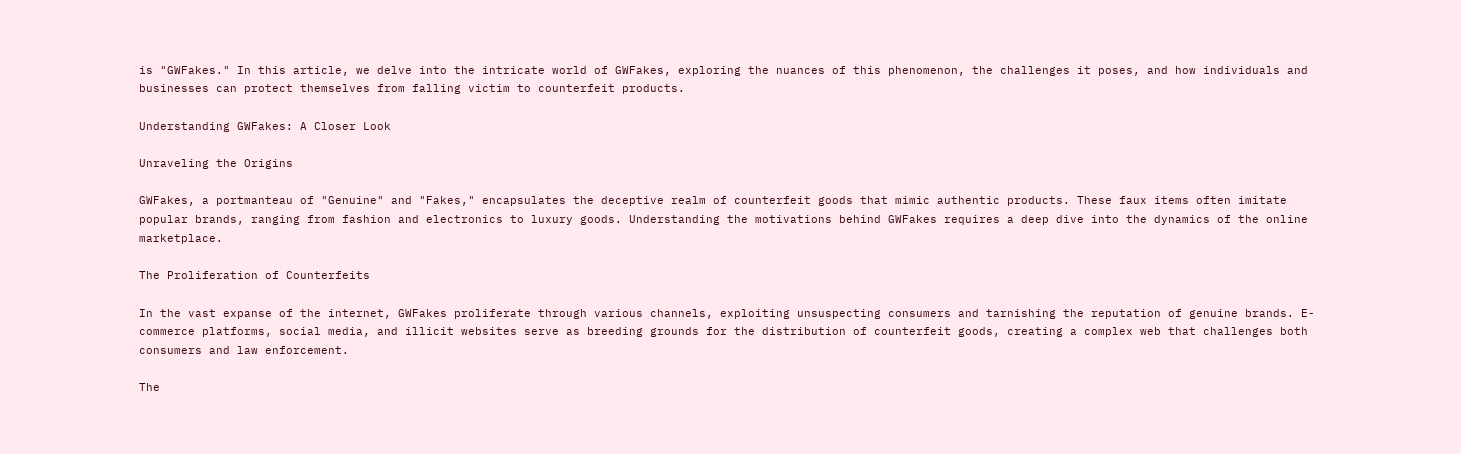is "GWFakes." In this article, we delve into the intricate world of GWFakes, exploring the nuances of this phenomenon, the challenges it poses, and how individuals and businesses can protect themselves from falling victim to counterfeit products.

Understanding GWFakes: A Closer Look

Unraveling the Origins

GWFakes, a portmanteau of "Genuine" and "Fakes," encapsulates the deceptive realm of counterfeit goods that mimic authentic products. These faux items often imitate popular brands, ranging from fashion and electronics to luxury goods. Understanding the motivations behind GWFakes requires a deep dive into the dynamics of the online marketplace.

The Proliferation of Counterfeits

In the vast expanse of the internet, GWFakes proliferate through various channels, exploiting unsuspecting consumers and tarnishing the reputation of genuine brands. E-commerce platforms, social media, and illicit websites serve as breeding grounds for the distribution of counterfeit goods, creating a complex web that challenges both consumers and law enforcement.

The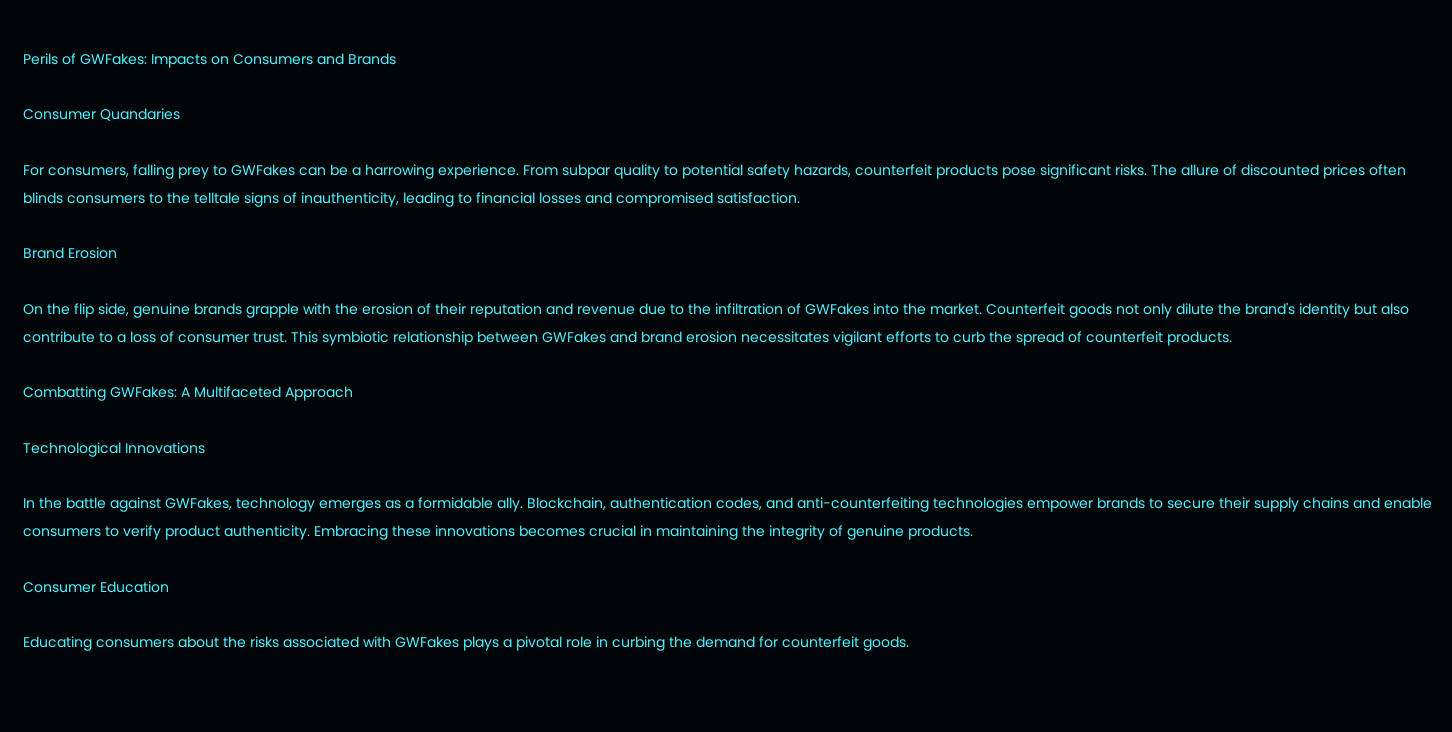Perils of GWFakes: Impacts on Consumers and Brands

Consumer Quandaries

For consumers, falling prey to GWFakes can be a harrowing experience. From subpar quality to potential safety hazards, counterfeit products pose significant risks. The allure of discounted prices often blinds consumers to the telltale signs of inauthenticity, leading to financial losses and compromised satisfaction.

Brand Erosion

On the flip side, genuine brands grapple with the erosion of their reputation and revenue due to the infiltration of GWFakes into the market. Counterfeit goods not only dilute the brand's identity but also contribute to a loss of consumer trust. This symbiotic relationship between GWFakes and brand erosion necessitates vigilant efforts to curb the spread of counterfeit products.

Combatting GWFakes: A Multifaceted Approach

Technological Innovations

In the battle against GWFakes, technology emerges as a formidable ally. Blockchain, authentication codes, and anti-counterfeiting technologies empower brands to secure their supply chains and enable consumers to verify product authenticity. Embracing these innovations becomes crucial in maintaining the integrity of genuine products.

Consumer Education

Educating consumers about the risks associated with GWFakes plays a pivotal role in curbing the demand for counterfeit goods.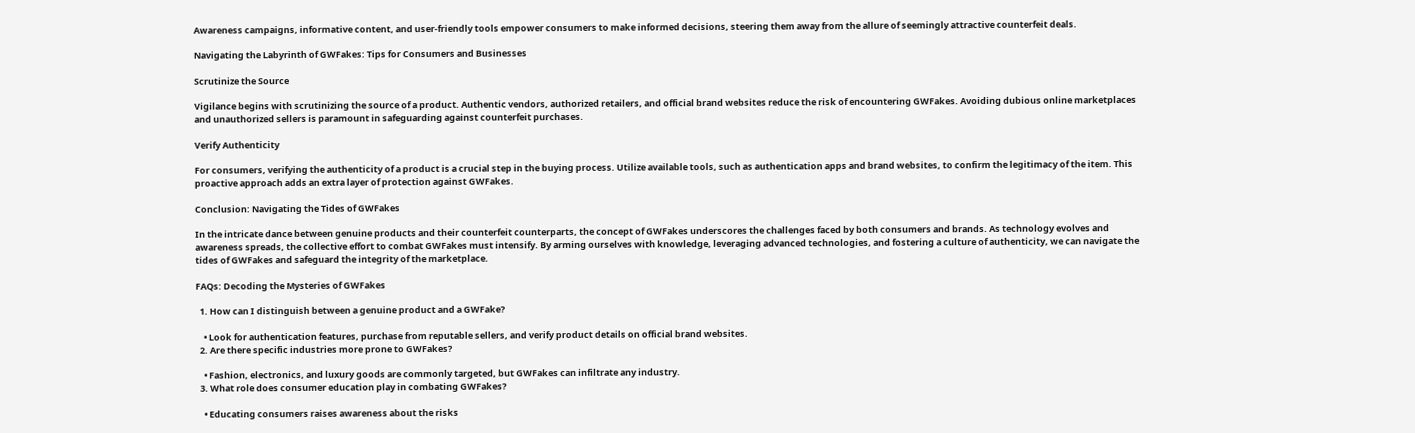Awareness campaigns, informative content, and user-friendly tools empower consumers to make informed decisions, steering them away from the allure of seemingly attractive counterfeit deals.

Navigating the Labyrinth of GWFakes: Tips for Consumers and Businesses

Scrutinize the Source

Vigilance begins with scrutinizing the source of a product. Authentic vendors, authorized retailers, and official brand websites reduce the risk of encountering GWFakes. Avoiding dubious online marketplaces and unauthorized sellers is paramount in safeguarding against counterfeit purchases.

Verify Authenticity

For consumers, verifying the authenticity of a product is a crucial step in the buying process. Utilize available tools, such as authentication apps and brand websites, to confirm the legitimacy of the item. This proactive approach adds an extra layer of protection against GWFakes.

Conclusion: Navigating the Tides of GWFakes

In the intricate dance between genuine products and their counterfeit counterparts, the concept of GWFakes underscores the challenges faced by both consumers and brands. As technology evolves and awareness spreads, the collective effort to combat GWFakes must intensify. By arming ourselves with knowledge, leveraging advanced technologies, and fostering a culture of authenticity, we can navigate the tides of GWFakes and safeguard the integrity of the marketplace.

FAQs: Decoding the Mysteries of GWFakes

  1. How can I distinguish between a genuine product and a GWFake?

    • Look for authentication features, purchase from reputable sellers, and verify product details on official brand websites.
  2. Are there specific industries more prone to GWFakes?

    • Fashion, electronics, and luxury goods are commonly targeted, but GWFakes can infiltrate any industry.
  3. What role does consumer education play in combating GWFakes?

    • Educating consumers raises awareness about the risks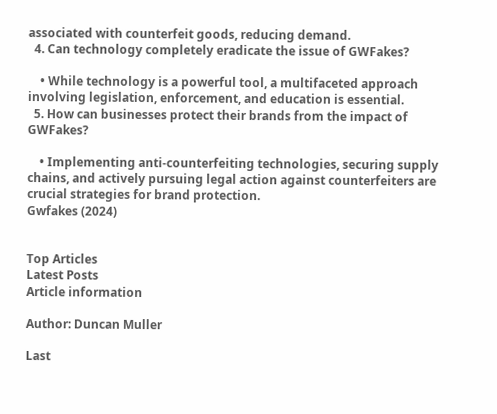associated with counterfeit goods, reducing demand.
  4. Can technology completely eradicate the issue of GWFakes?

    • While technology is a powerful tool, a multifaceted approach involving legislation, enforcement, and education is essential.
  5. How can businesses protect their brands from the impact of GWFakes?

    • Implementing anti-counterfeiting technologies, securing supply chains, and actively pursuing legal action against counterfeiters are crucial strategies for brand protection.
Gwfakes (2024)


Top Articles
Latest Posts
Article information

Author: Duncan Muller

Last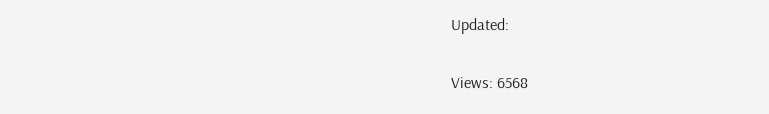Updated:

Views: 6568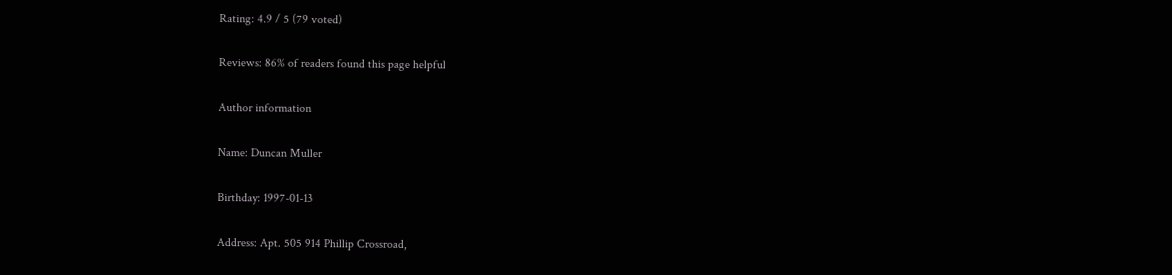Rating: 4.9 / 5 (79 voted)

Reviews: 86% of readers found this page helpful

Author information

Name: Duncan Muller

Birthday: 1997-01-13

Address: Apt. 505 914 Phillip Crossroad,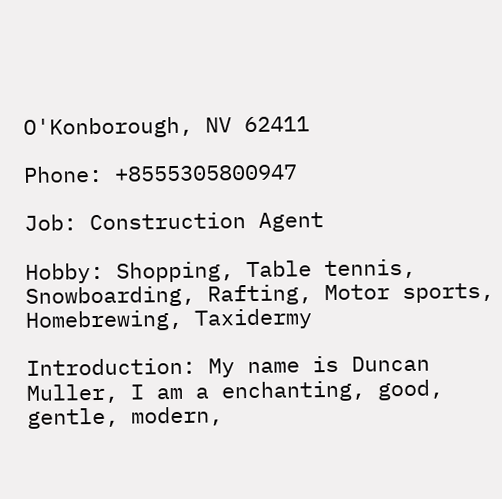O'Konborough, NV 62411

Phone: +8555305800947

Job: Construction Agent

Hobby: Shopping, Table tennis, Snowboarding, Rafting, Motor sports, Homebrewing, Taxidermy

Introduction: My name is Duncan Muller, I am a enchanting, good, gentle, modern,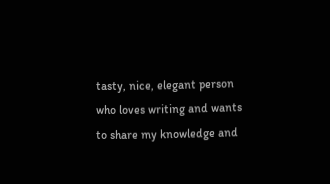tasty, nice, elegant person who loves writing and wants to share my knowledge and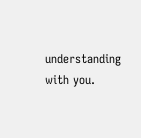understanding with you.